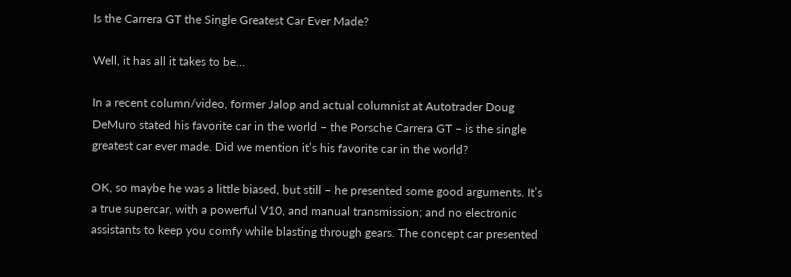Is the Carrera GT the Single Greatest Car Ever Made?

Well, it has all it takes to be…

In a recent column/video, former Jalop and actual columnist at Autotrader Doug DeMuro stated his favorite car in the world – the Porsche Carrera GT – is the single greatest car ever made. Did we mention it’s his favorite car in the world?

OK, so maybe he was a little biased, but still – he presented some good arguments. It’s a true supercar, with a powerful V10, and manual transmission; and no electronic assistants to keep you comfy while blasting through gears. The concept car presented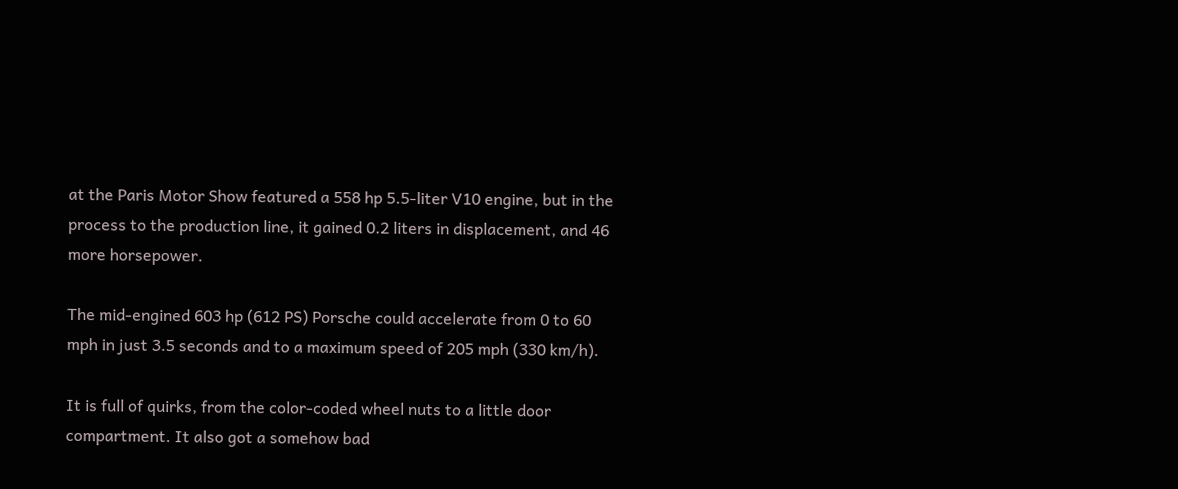at the Paris Motor Show featured a 558 hp 5.5-liter V10 engine, but in the process to the production line, it gained 0.2 liters in displacement, and 46 more horsepower.

The mid-engined 603 hp (612 PS) Porsche could accelerate from 0 to 60 mph in just 3.5 seconds and to a maximum speed of 205 mph (330 km/h).

It is full of quirks, from the color-coded wheel nuts to a little door compartment. It also got a somehow bad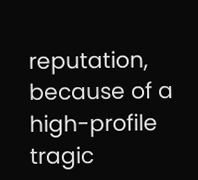reputation, because of a high-profile tragic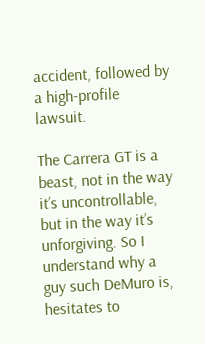accident, followed by a high-profile lawsuit.

The Carrera GT is a beast, not in the way it’s uncontrollable, but in the way it’s unforgiving. So I understand why a guy such DeMuro is, hesitates to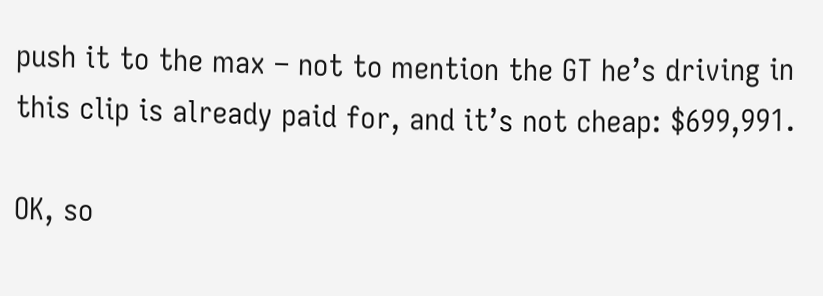push it to the max – not to mention the GT he’s driving in this clip is already paid for, and it’s not cheap: $699,991.

OK, so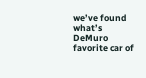we’ve found what’s DeMuro favorite car of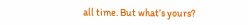all time. But what’s yours?